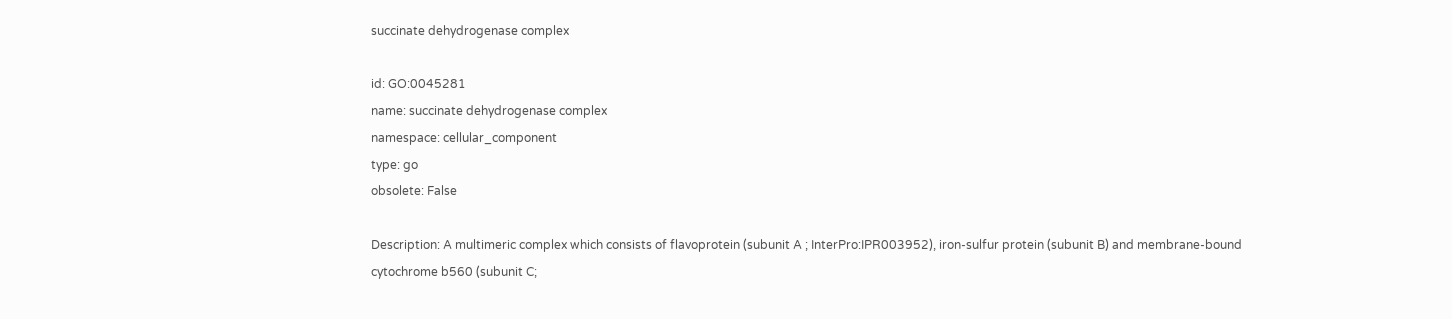succinate dehydrogenase complex

id: GO:0045281
name: succinate dehydrogenase complex
namespace: cellular_component
type: go
obsolete: False

Description: A multimeric complex which consists of flavoprotein (subunit A ; InterPro:IPR003952), iron-sulfur protein (subunit B) and membrane-bound cytochrome b560 (subunit C;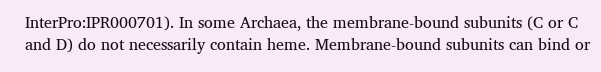InterPro:IPR000701). In some Archaea, the membrane-bound subunits (C or C and D) do not necessarily contain heme. Membrane-bound subunits can bind or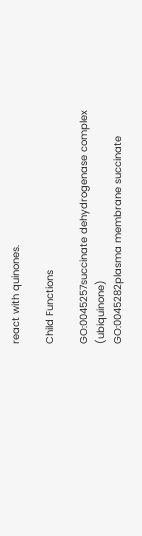react with quinones.

Child Functions

GO:0045257succinate dehydrogenase complex (ubiquinone)
GO:0045282plasma membrane succinate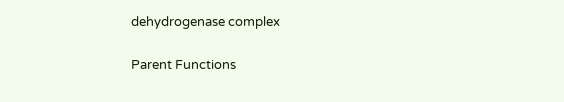dehydrogenase complex

Parent Functions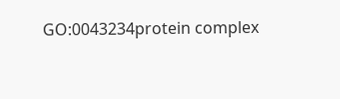GO:0043234protein complex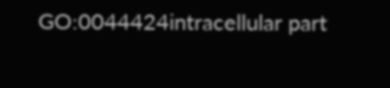GO:0044424intracellular part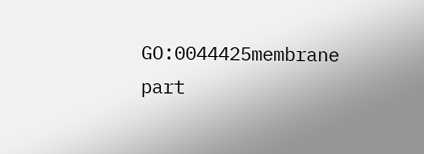GO:0044425membrane part